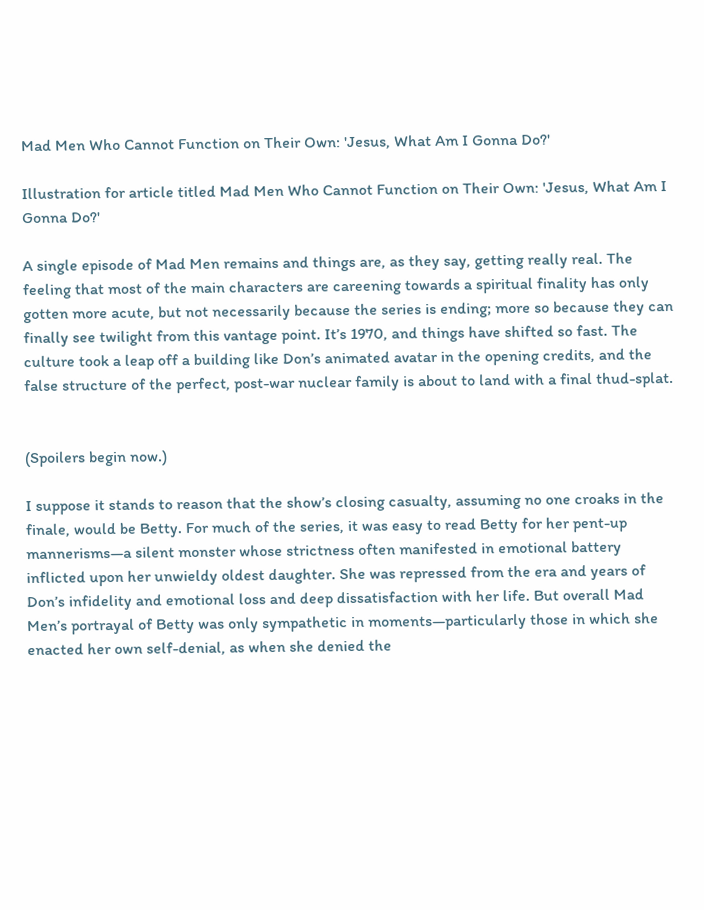Mad Men Who Cannot Function on Their Own: 'Jesus, What Am I Gonna Do?'

Illustration for article titled Mad Men Who Cannot Function on Their Own: 'Jesus, What Am I Gonna Do?'

A single episode of Mad Men remains and things are, as they say, getting really real. The feeling that most of the main characters are careening towards a spiritual finality has only gotten more acute, but not necessarily because the series is ending; more so because they can finally see twilight from this vantage point. It’s 1970, and things have shifted so fast. The culture took a leap off a building like Don’s animated avatar in the opening credits, and the false structure of the perfect, post-war nuclear family is about to land with a final thud-splat.


(Spoilers begin now.)

I suppose it stands to reason that the show’s closing casualty, assuming no one croaks in the finale, would be Betty. For much of the series, it was easy to read Betty for her pent-up mannerisms—a silent monster whose strictness often manifested in emotional battery inflicted upon her unwieldy oldest daughter. She was repressed from the era and years of Don’s infidelity and emotional loss and deep dissatisfaction with her life. But overall Mad Men’s portrayal of Betty was only sympathetic in moments—particularly those in which she enacted her own self-denial, as when she denied the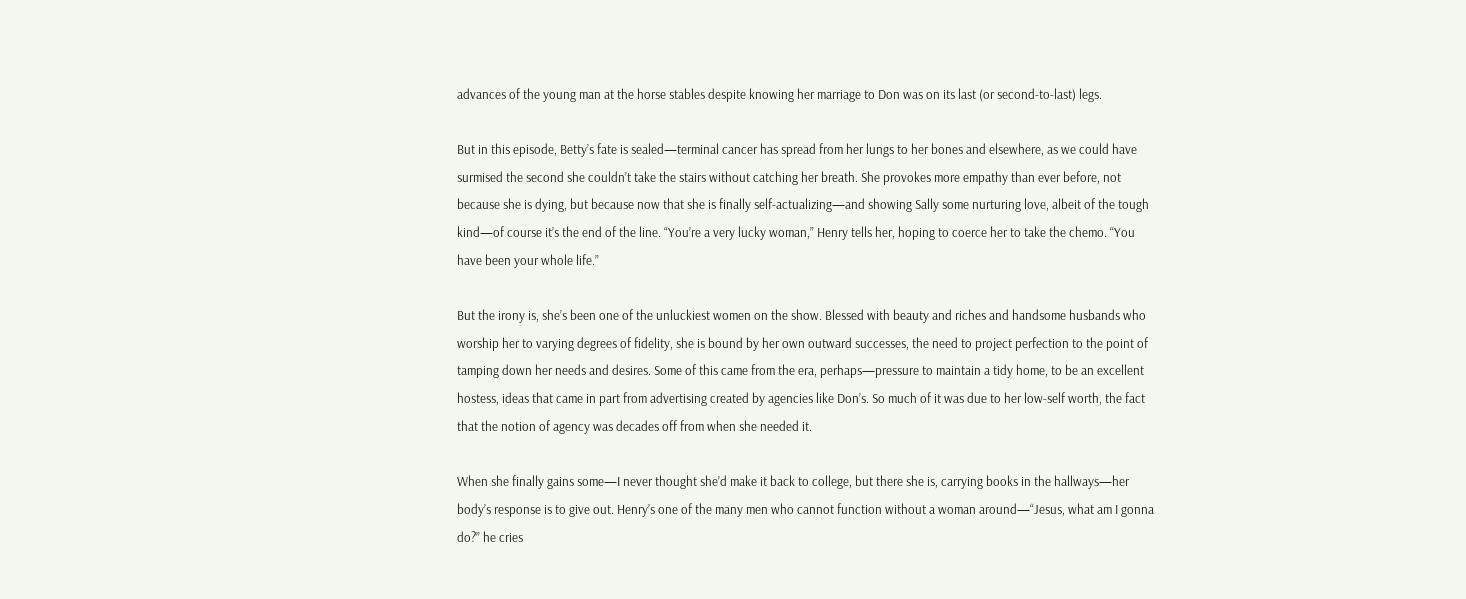advances of the young man at the horse stables despite knowing her marriage to Don was on its last (or second-to-last) legs.

But in this episode, Betty’s fate is sealed—terminal cancer has spread from her lungs to her bones and elsewhere, as we could have surmised the second she couldn’t take the stairs without catching her breath. She provokes more empathy than ever before, not because she is dying, but because now that she is finally self-actualizing—and showing Sally some nurturing love, albeit of the tough kind—of course it’s the end of the line. “You’re a very lucky woman,” Henry tells her, hoping to coerce her to take the chemo. “You have been your whole life.”

But the irony is, she’s been one of the unluckiest women on the show. Blessed with beauty and riches and handsome husbands who worship her to varying degrees of fidelity, she is bound by her own outward successes, the need to project perfection to the point of tamping down her needs and desires. Some of this came from the era, perhaps—pressure to maintain a tidy home, to be an excellent hostess, ideas that came in part from advertising created by agencies like Don’s. So much of it was due to her low-self worth, the fact that the notion of agency was decades off from when she needed it.

When she finally gains some—I never thought she’d make it back to college, but there she is, carrying books in the hallways—her body’s response is to give out. Henry’s one of the many men who cannot function without a woman around—“Jesus, what am I gonna do?” he cries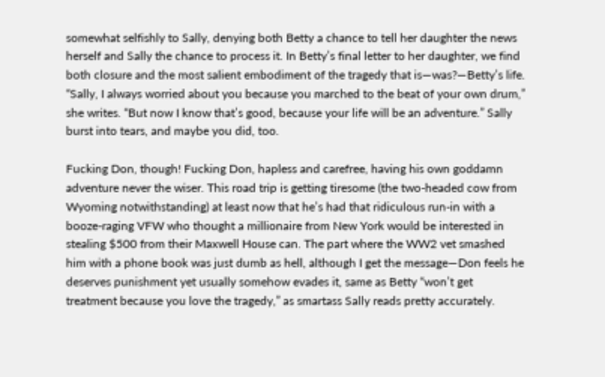somewhat selfishly to Sally, denying both Betty a chance to tell her daughter the news herself and Sally the chance to process it. In Betty’s final letter to her daughter, we find both closure and the most salient embodiment of the tragedy that is—was?—Betty’s life. “Sally, I always worried about you because you marched to the beat of your own drum,” she writes. “But now I know that’s good, because your life will be an adventure.” Sally burst into tears, and maybe you did, too.

Fucking Don, though! Fucking Don, hapless and carefree, having his own goddamn adventure never the wiser. This road trip is getting tiresome (the two-headed cow from Wyoming notwithstanding) at least now that he’s had that ridiculous run-in with a booze-raging VFW who thought a millionaire from New York would be interested in stealing $500 from their Maxwell House can. The part where the WW2 vet smashed him with a phone book was just dumb as hell, although I get the message—Don feels he deserves punishment yet usually somehow evades it, same as Betty “won’t get treatment because you love the tragedy,” as smartass Sally reads pretty accurately.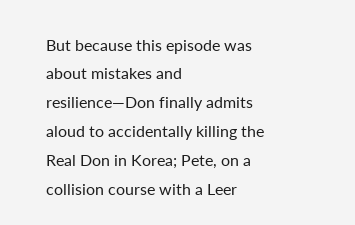But because this episode was about mistakes and resilience—Don finally admits aloud to accidentally killing the Real Don in Korea; Pete, on a collision course with a Leer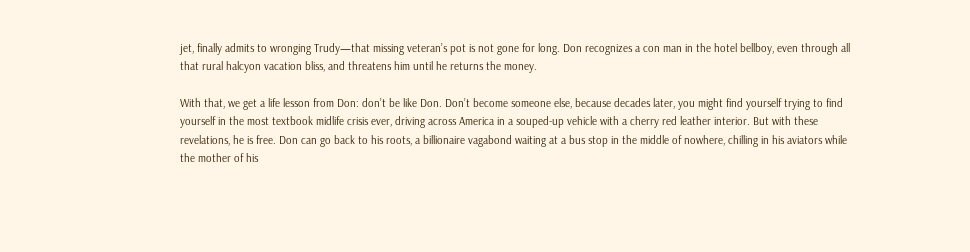jet, finally admits to wronging Trudy—that missing veteran’s pot is not gone for long. Don recognizes a con man in the hotel bellboy, even through all that rural halcyon vacation bliss, and threatens him until he returns the money.

With that, we get a life lesson from Don: don’t be like Don. Don’t become someone else, because decades later, you might find yourself trying to find yourself in the most textbook midlife crisis ever, driving across America in a souped-up vehicle with a cherry red leather interior. But with these revelations, he is free. Don can go back to his roots, a billionaire vagabond waiting at a bus stop in the middle of nowhere, chilling in his aviators while the mother of his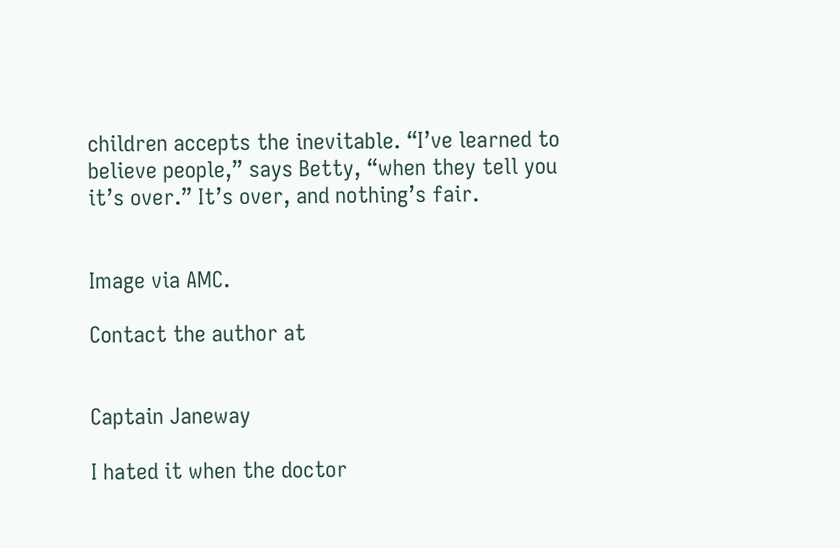children accepts the inevitable. “I’ve learned to believe people,” says Betty, “when they tell you it’s over.” It’s over, and nothing’s fair.


Image via AMC.

Contact the author at


Captain Janeway

I hated it when the doctor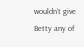wouldn’t give Betty any of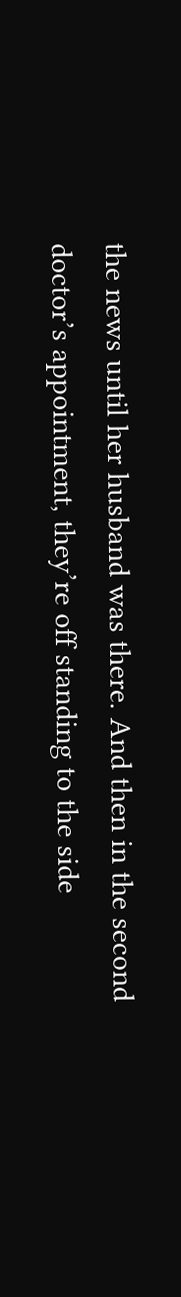the news until her husband was there. And then in the second doctor’s appointment, they’re off standing to the side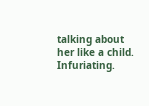talking about her like a child. Infuriating.